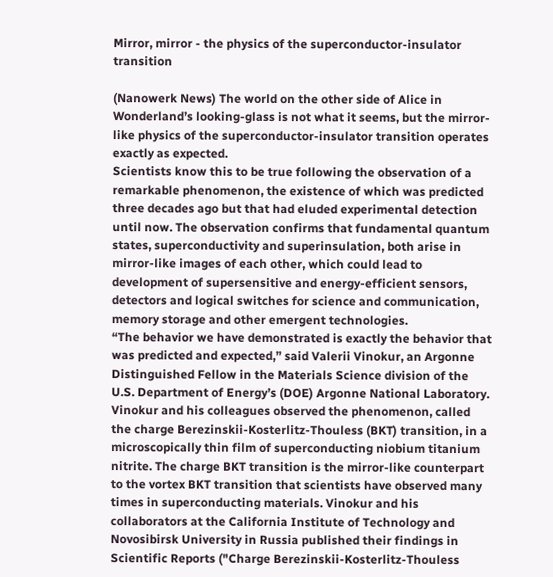Mirror, mirror - the physics of the superconductor-insulator transition

(Nanowerk News) The world on the other side of Alice in Wonderland’s looking-glass is not what it seems, but the mirror-like physics of the superconductor-insulator transition operates exactly as expected.
Scientists know this to be true following the observation of a remarkable phenomenon, the existence of which was predicted three decades ago but that had eluded experimental detection until now. The observation confirms that fundamental quantum states, superconductivity and superinsulation, both arise in mirror-like images of each other, which could lead to development of supersensitive and energy-efficient sensors, detectors and logical switches for science and communication, memory storage and other emergent technologies.
“The behavior we have demonstrated is exactly the behavior that was predicted and expected,” said Valerii Vinokur, an Argonne Distinguished Fellow in the Materials Science division of the U.S. Department of Energy’s (DOE) Argonne National Laboratory.
Vinokur and his colleagues observed the phenomenon, called the charge Berezinskii-Kosterlitz-Thouless (BKT) transition, in a microscopically thin film of superconducting niobium titanium nitrite. The charge BKT transition is the mirror-like counterpart to the vortex BKT transition that scientists have observed many times in superconducting materials. Vinokur and his collaborators at the California Institute of Technology and Novosibirsk University in Russia published their findings in Scientific Reports ("Charge Berezinskii-Kosterlitz-Thouless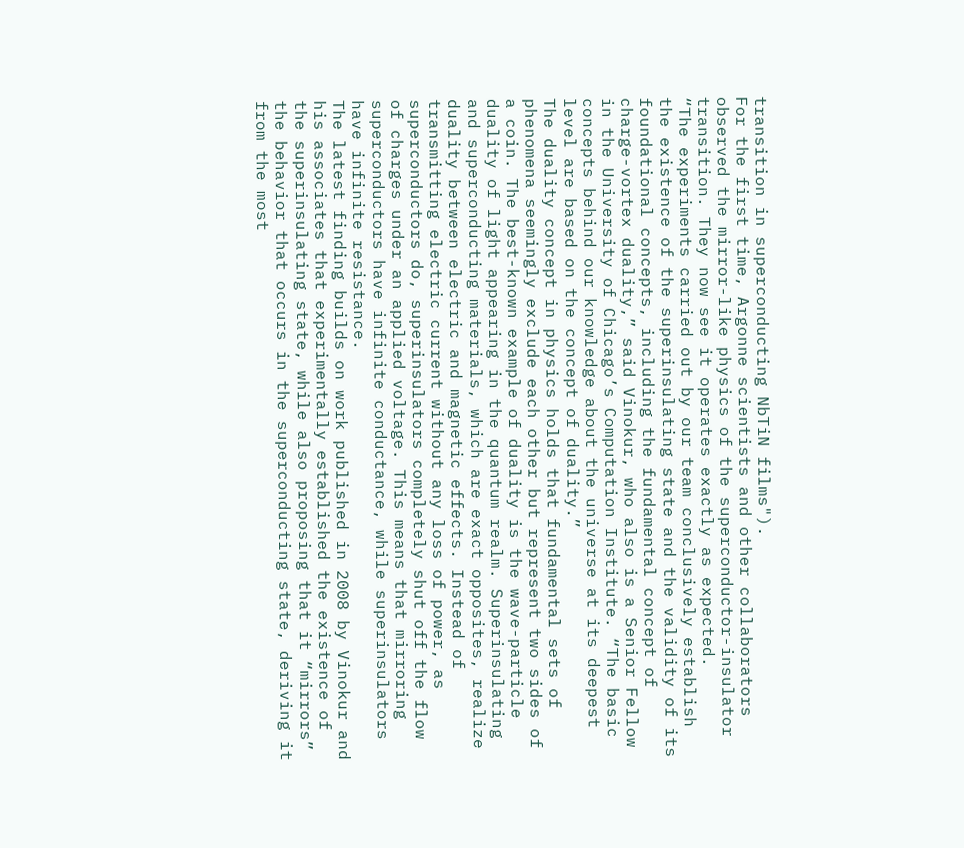transition in superconducting NbTiN films").
For the first time, Argonne scientists and other collaborators observed the mirror-like physics of the superconductor-insulator transition. They now see it operates exactly as expected.
“The experiments carried out by our team conclusively establish the existence of the superinsulating state and the validity of its foundational concepts, including the fundamental concept of charge-vortex duality,” said Vinokur, who also is a Senior Fellow in the University of Chicago’s Computation Institute. “The basic concepts behind our knowledge about the universe at its deepest level are based on the concept of duality.”
The duality concept in physics holds that fundamental sets of phenomena seemingly exclude each other but represent two sides of a coin. The best-known example of duality is the wave-particle duality of light appearing in the quantum realm. Superinsulating and superconducting materials, which are exact opposites, realize duality between electric and magnetic effects. Instead of transmitting electric current without any loss of power, as superconductors do, superinsulators completely shut off the flow of charges under an applied voltage. This means that mirroring superconductors have infinite conductance, while superinsulators have infinite resistance.
The latest finding builds on work published in 2008 by Vinokur and his associates that experimentally established the existence of the superinsulating state, while also proposing that it “mirrors” the behavior that occurs in the superconducting state, deriving it from the most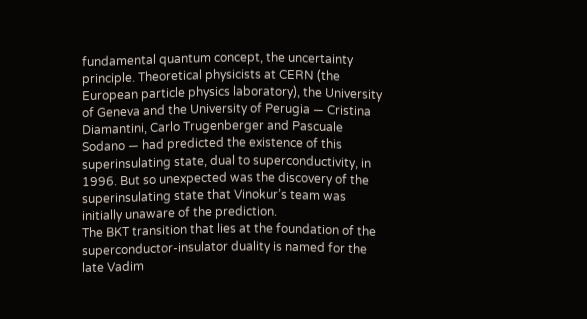fundamental quantum concept, the uncertainty principle. Theoretical physicists at CERN (the European particle physics laboratory), the University of Geneva and the University of Perugia — Cristina Diamantini, Carlo Trugenberger and Pascuale Sodano — had predicted the existence of this superinsulating state, dual to superconductivity, in 1996. But so unexpected was the discovery of the superinsulating state that Vinokur’s team was initially unaware of the prediction.
The BKT transition that lies at the foundation of the superconductor-insulator duality is named for the late Vadim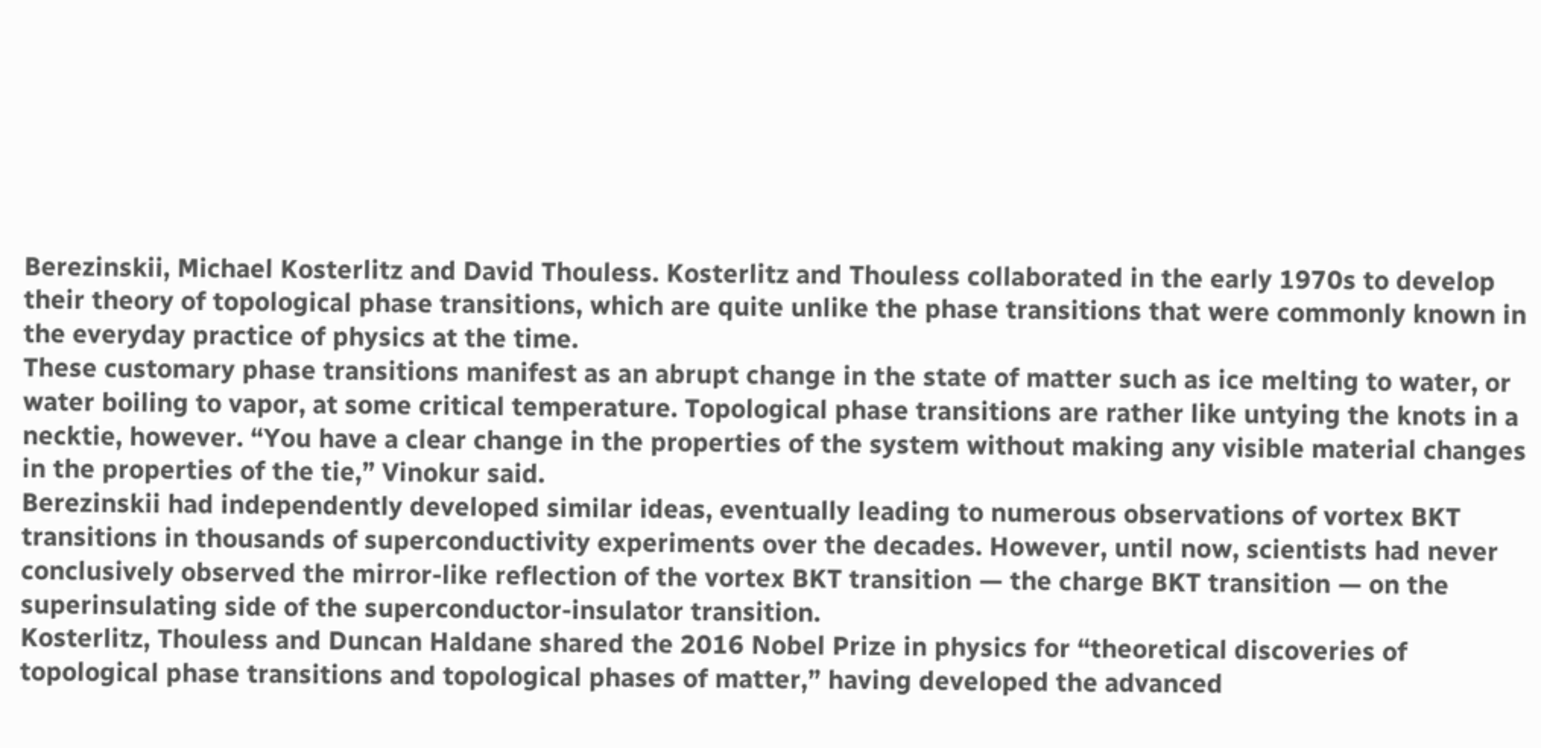Berezinskii, Michael Kosterlitz and David Thouless. Kosterlitz and Thouless collaborated in the early 1970s to develop their theory of topological phase transitions, which are quite unlike the phase transitions that were commonly known in the everyday practice of physics at the time.
These customary phase transitions manifest as an abrupt change in the state of matter such as ice melting to water, or water boiling to vapor, at some critical temperature. Topological phase transitions are rather like untying the knots in a necktie, however. “You have a clear change in the properties of the system without making any visible material changes in the properties of the tie,” Vinokur said.
Berezinskii had independently developed similar ideas, eventually leading to numerous observations of vortex BKT transitions in thousands of superconductivity experiments over the decades. However, until now, scientists had never conclusively observed the mirror-like reflection of the vortex BKT transition — the charge BKT transition — on the superinsulating side of the superconductor-insulator transition.
Kosterlitz, Thouless and Duncan Haldane shared the 2016 Nobel Prize in physics for “theoretical discoveries of topological phase transitions and topological phases of matter,” having developed the advanced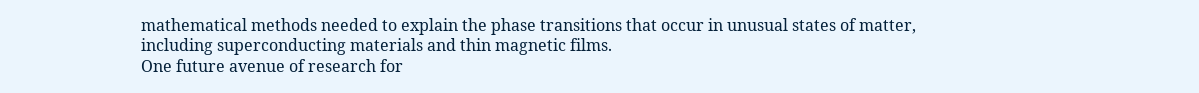mathematical methods needed to explain the phase transitions that occur in unusual states of matter, including superconducting materials and thin magnetic films.
One future avenue of research for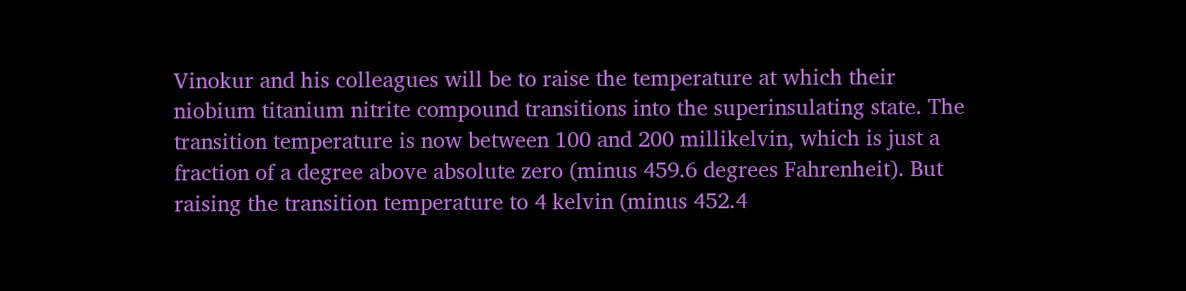Vinokur and his colleagues will be to raise the temperature at which their niobium titanium nitrite compound transitions into the superinsulating state. The transition temperature is now between 100 and 200 millikelvin, which is just a fraction of a degree above absolute zero (minus 459.6 degrees Fahrenheit). But raising the transition temperature to 4 kelvin (minus 452.4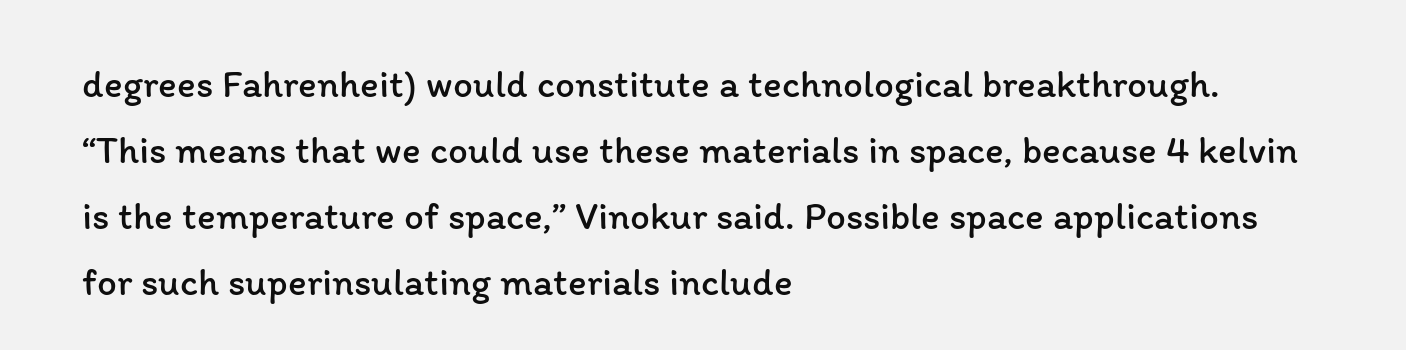degrees Fahrenheit) would constitute a technological breakthrough.
“This means that we could use these materials in space, because 4 kelvin is the temperature of space,” Vinokur said. Possible space applications for such superinsulating materials include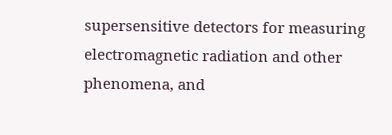supersensitive detectors for measuring electromagnetic radiation and other phenomena, and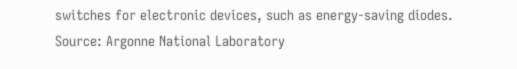switches for electronic devices, such as energy-saving diodes.
Source: Argonne National Laboratory